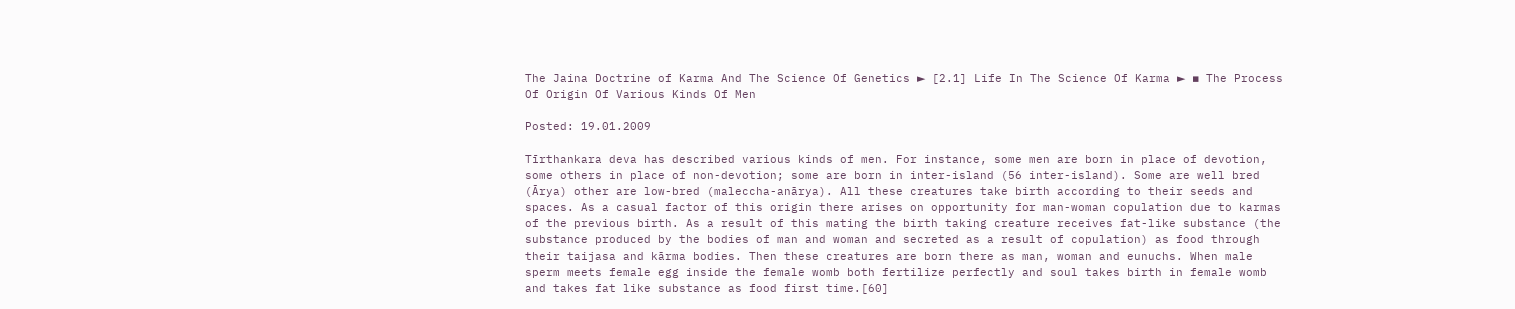The Jaina Doctrine of Karma And The Science Of Genetics ► [2.1] Life In The Science Of Karma ► ▪ The Process Of Origin Of Various Kinds Of Men

Posted: 19.01.2009

Tīrthankara deva has described various kinds of men. For instance, some men are born in place of devotion, some others in place of non-devotion; some are born in inter-island (56 inter-island). Some are well bred (Ārya) other are low-bred (maleccha-anārya). All these creatures take birth according to their seeds and spaces. As a casual factor of this origin there arises on opportunity for man-woman copulation due to karmas of the previous birth. As a result of this mating the birth taking creature receives fat-like substance (the substance produced by the bodies of man and woman and secreted as a result of copulation) as food through their taijasa and kārma bodies. Then these creatures are born there as man, woman and eunuchs. When male sperm meets female egg inside the female womb both fertilize perfectly and soul takes birth in female womb and takes fat like substance as food first time.[60]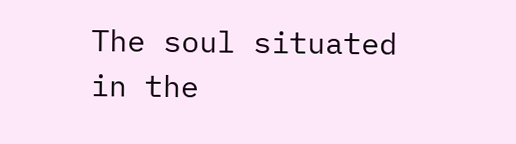The soul situated in the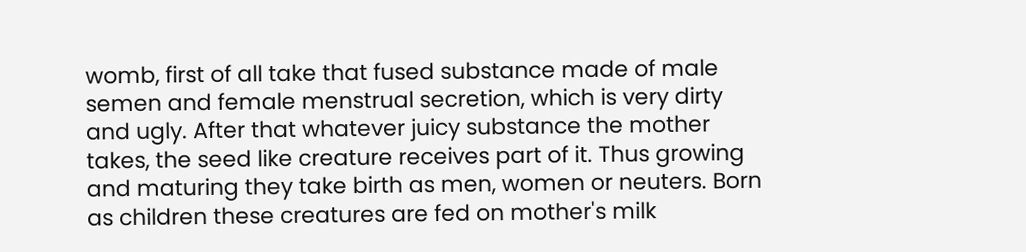womb, first of all take that fused substance made of male semen and female menstrual secretion, which is very dirty and ugly. After that whatever juicy substance the mother takes, the seed like creature receives part of it. Thus growing and maturing they take birth as men, women or neuters. Born as children these creatures are fed on mother's milk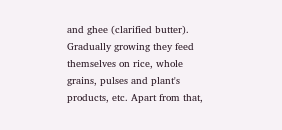and ghee (clarified butter). Gradually growing they feed themselves on rice, whole grains, pulses and plant's products, etc. Apart from that,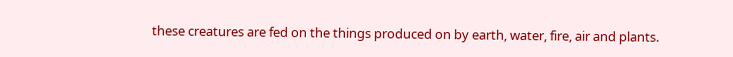these creatures are fed on the things produced on by earth, water, fire, air and plants.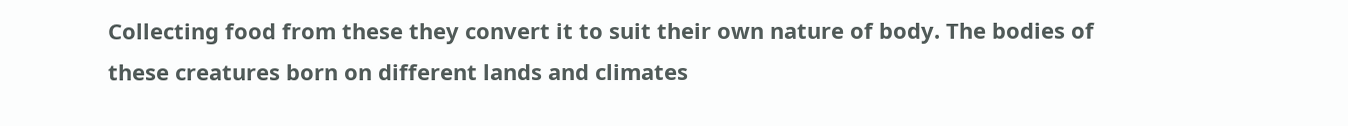Collecting food from these they convert it to suit their own nature of body. The bodies of these creatures born on different lands and climates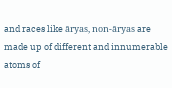and races like āryas, non-āryas are made up of different and innumerable atoms of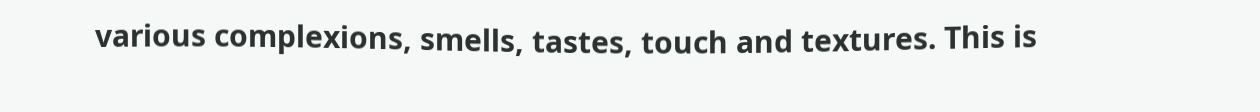various complexions, smells, tastes, touch and textures. This is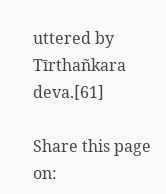uttered by Tīrthañkara deva.[61]

Share this page on: